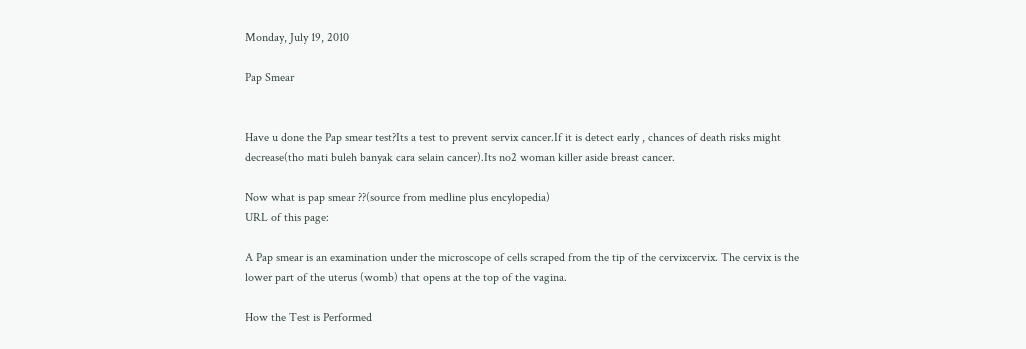Monday, July 19, 2010

Pap Smear


Have u done the Pap smear test?Its a test to prevent servix cancer.If it is detect early , chances of death risks might decrease(tho mati buleh banyak cara selain cancer).Its no2 woman killer aside breast cancer.

Now what is pap smear ??(source from medline plus encylopedia)
URL of this page:

A Pap smear is an examination under the microscope of cells scraped from the tip of the cervixcervix. The cervix is the lower part of the uterus (womb) that opens at the top of the vagina.

How the Test is Performed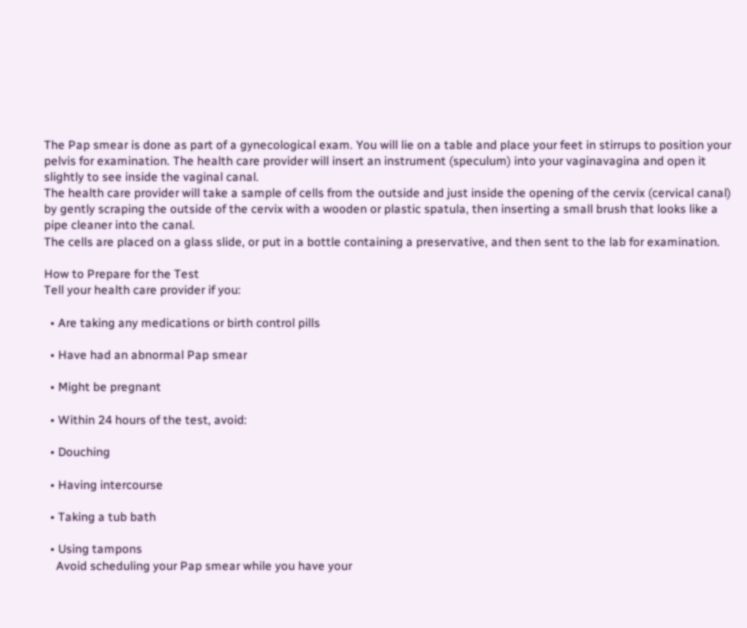The Pap smear is done as part of a gynecological exam. You will lie on a table and place your feet in stirrups to position your pelvis for examination. The health care provider will insert an instrument (speculum) into your vaginavagina and open it slightly to see inside the vaginal canal.
The health care provider will take a sample of cells from the outside and just inside the opening of the cervix (cervical canal) by gently scraping the outside of the cervix with a wooden or plastic spatula, then inserting a small brush that looks like a pipe cleaner into the canal.
The cells are placed on a glass slide, or put in a bottle containing a preservative, and then sent to the lab for examination.

How to Prepare for the Test
Tell your health care provider if you:

  • Are taking any medications or birth control pills

  • Have had an abnormal Pap smear

  • Might be pregnant

  • Within 24 hours of the test, avoid:

  • Douching

  • Having intercourse

  • Taking a tub bath

  • Using tampons
    Avoid scheduling your Pap smear while you have your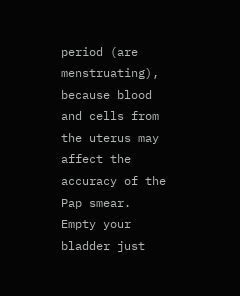period (are menstruating), because blood and cells from the uterus may affect the accuracy of the Pap smear. Empty your bladder just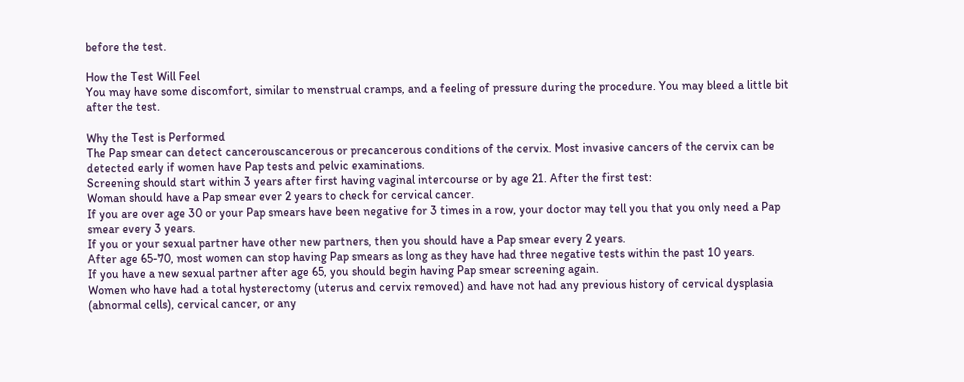before the test.

How the Test Will Feel
You may have some discomfort, similar to menstrual cramps, and a feeling of pressure during the procedure. You may bleed a little bit after the test.

Why the Test is Performed
The Pap smear can detect cancerouscancerous or precancerous conditions of the cervix. Most invasive cancers of the cervix can be detected early if women have Pap tests and pelvic examinations.
Screening should start within 3 years after first having vaginal intercourse or by age 21. After the first test:
Woman should have a Pap smear ever 2 years to check for cervical cancer.
If you are over age 30 or your Pap smears have been negative for 3 times in a row, your doctor may tell you that you only need a Pap smear every 3 years.
If you or your sexual partner have other new partners, then you should have a Pap smear every 2 years.
After age 65-70, most women can stop having Pap smears as long as they have had three negative tests within the past 10 years.
If you have a new sexual partner after age 65, you should begin having Pap smear screening again.
Women who have had a total hysterectomy (uterus and cervix removed) and have not had any previous history of cervical dysplasia (abnormal cells), cervical cancer, or any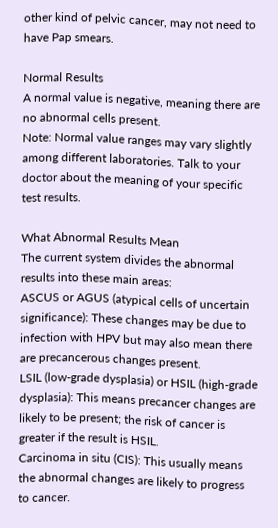other kind of pelvic cancer, may not need to have Pap smears.

Normal Results
A normal value is negative, meaning there are no abnormal cells present.
Note: Normal value ranges may vary slightly among different laboratories. Talk to your doctor about the meaning of your specific test results.

What Abnormal Results Mean
The current system divides the abnormal results into these main areas:
ASCUS or AGUS (atypical cells of uncertain significance): These changes may be due to infection with HPV but may also mean there are precancerous changes present.
LSIL (low-grade dysplasia) or HSIL (high-grade dysplasia): This means precancer changes are likely to be present; the risk of cancer is greater if the result is HSIL.
Carcinoma in situ (CIS): This usually means the abnormal changes are likely to progress to cancer.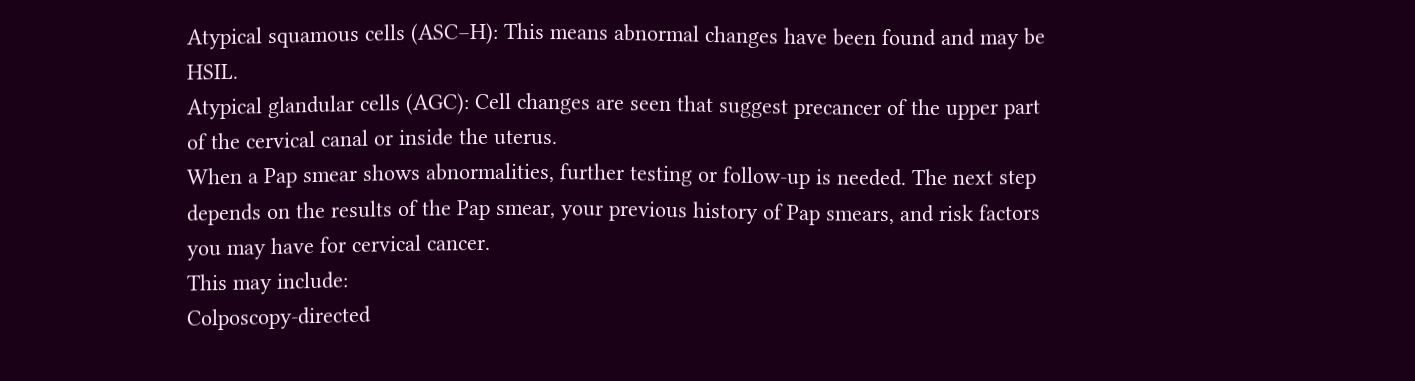Atypical squamous cells (ASC–H): This means abnormal changes have been found and may be HSIL.
Atypical glandular cells (AGC): Cell changes are seen that suggest precancer of the upper part of the cervical canal or inside the uterus.
When a Pap smear shows abnormalities, further testing or follow-up is needed. The next step depends on the results of the Pap smear, your previous history of Pap smears, and risk factors you may have for cervical cancer.
This may include:
Colposcopy-directed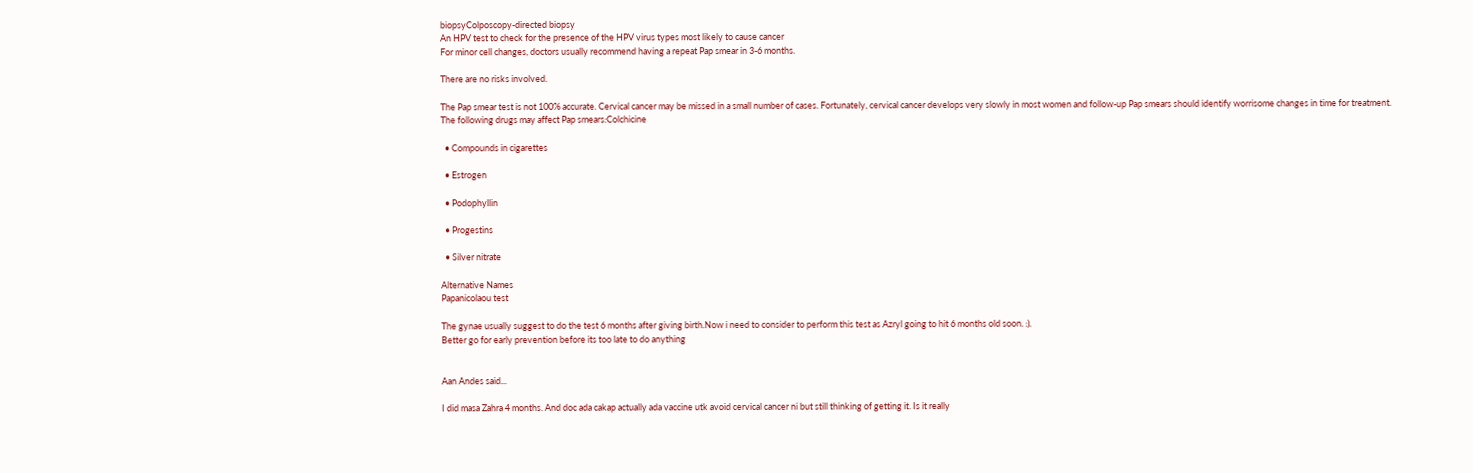biopsyColposcopy-directed biopsy
An HPV test to check for the presence of the HPV virus types most likely to cause cancer
For minor cell changes, doctors usually recommend having a repeat Pap smear in 3-6 months.

There are no risks involved.

The Pap smear test is not 100% accurate. Cervical cancer may be missed in a small number of cases. Fortunately, cervical cancer develops very slowly in most women and follow-up Pap smears should identify worrisome changes in time for treatment.
The following drugs may affect Pap smears:Colchicine

  • Compounds in cigarettes

  • Estrogen

  • Podophyllin

  • Progestins

  • Silver nitrate

Alternative Names
Papanicolaou test

The gynae usually suggest to do the test 6 months after giving birth.Now i need to consider to perform this test as Azryl going to hit 6 months old soon. :).
Better go for early prevention before its too late to do anything


Aan Andes said...

I did masa Zahra 4 months. And doc ada cakap actually ada vaccine utk avoid cervical cancer ni but still thinking of getting it. Is it really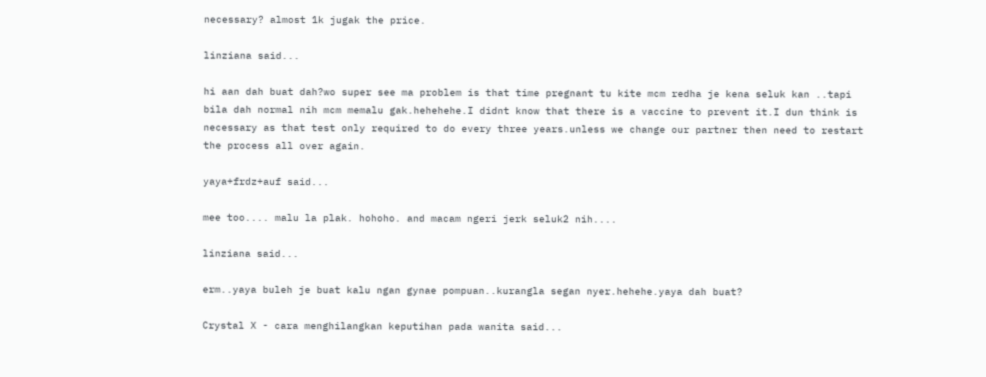necessary? almost 1k jugak the price.

linziana said...

hi aan dah buat dah?wo super see ma problem is that time pregnant tu kite mcm redha je kena seluk kan ..tapi bila dah normal nih mcm memalu gak.hehehehe.I didnt know that there is a vaccine to prevent it.I dun think is necessary as that test only required to do every three years.unless we change our partner then need to restart the process all over again.

yaya+frdz+auf said...

mee too.... malu la plak. hohoho. and macam ngeri jerk seluk2 nih....

linziana said...

erm..yaya buleh je buat kalu ngan gynae pompuan..kurangla segan nyer.hehehe.yaya dah buat?

Crystal X - cara menghilangkan keputihan pada wanita said...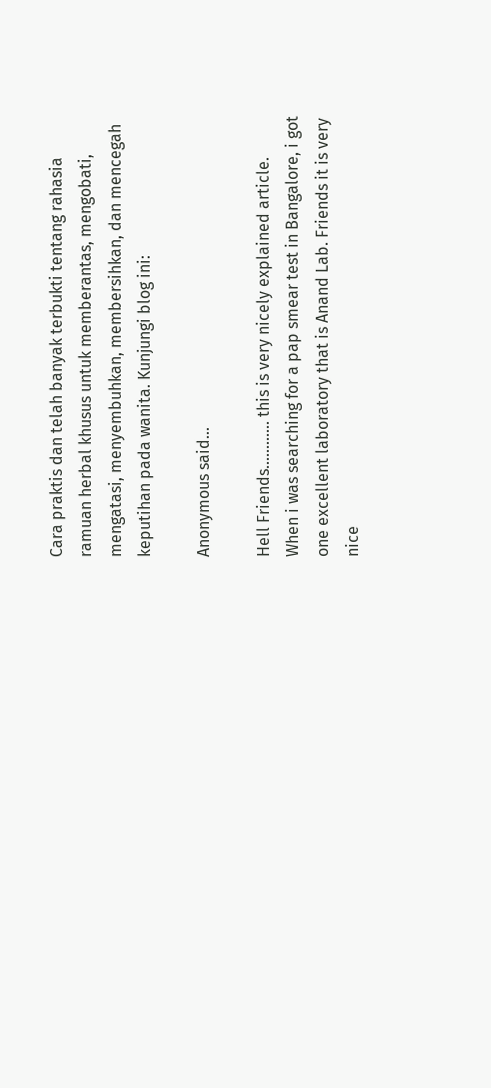Cara praktis dan telah banyak terbukti tentang rahasia ramuan herbal khusus untuk memberantas, mengobati, mengatasi, menyembuhkan, membersihkan, dan mencegah keputihan pada wanita. Kunjungi blog ini:

Anonymous said...

Hell Friends............ this is very nicely explained article. When i was searching for a pap smear test in Bangalore, i got one excellent laboratory that is Anand Lab. Friends it is very nice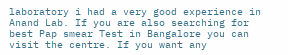laboratory i had a very good experience in Anand Lab. If you are also searching for best Pap smear Test in Bangalore you can visit the centre. If you want any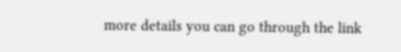more details you can go through the link